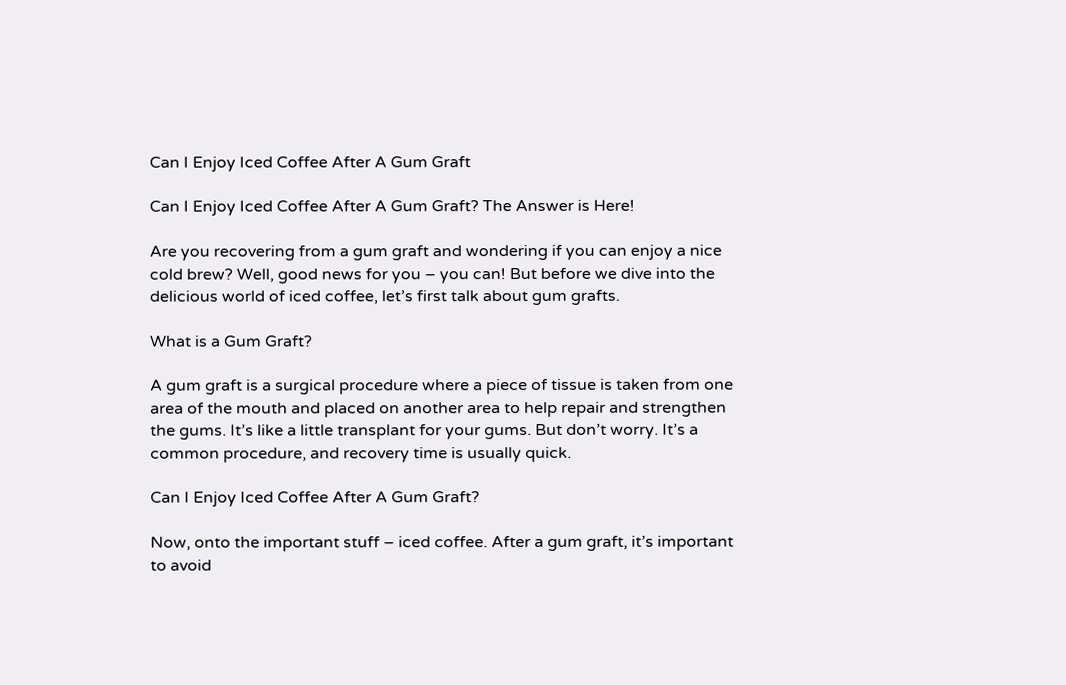Can I Enjoy Iced Coffee After A Gum Graft

Can I Enjoy Iced Coffee After A Gum Graft? The Answer is Here!

Are you recovering from a gum graft and wondering if you can enjoy a nice cold brew? Well, good news for you – you can! But before we dive into the delicious world of iced coffee, let’s first talk about gum grafts.

What is a Gum Graft?

A gum graft is a surgical procedure where a piece of tissue is taken from one area of the mouth and placed on another area to help repair and strengthen the gums. It’s like a little transplant for your gums. But don’t worry. It’s a common procedure, and recovery time is usually quick.

Can I Enjoy Iced Coffee After A Gum Graft?

Now, onto the important stuff – iced coffee. After a gum graft, it’s important to avoid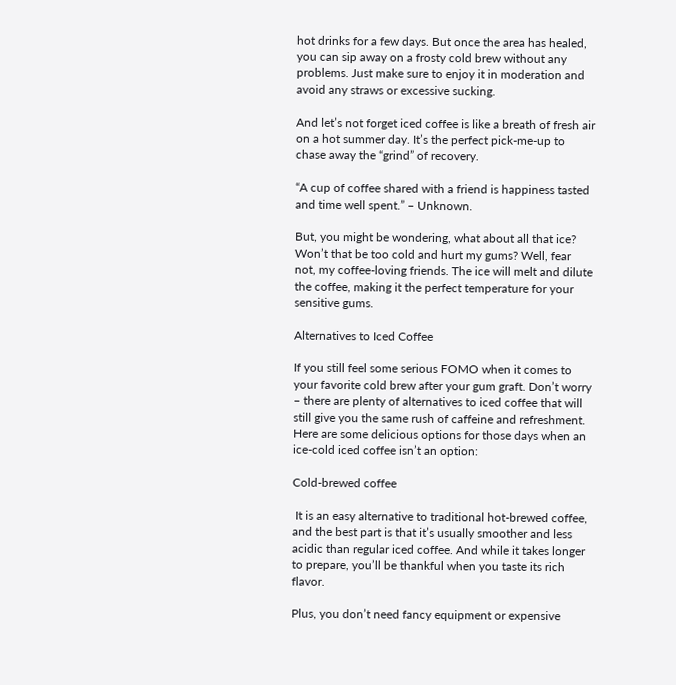hot drinks for a few days. But once the area has healed, you can sip away on a frosty cold brew without any problems. Just make sure to enjoy it in moderation and avoid any straws or excessive sucking.

And let’s not forget iced coffee is like a breath of fresh air on a hot summer day. It’s the perfect pick-me-up to chase away the “grind” of recovery.

“A cup of coffee shared with a friend is happiness tasted and time well spent.” – Unknown.

But, you might be wondering, what about all that ice? Won’t that be too cold and hurt my gums? Well, fear not, my coffee-loving friends. The ice will melt and dilute the coffee, making it the perfect temperature for your sensitive gums.

Alternatives to Iced Coffee

If you still feel some serious FOMO when it comes to your favorite cold brew after your gum graft. Don’t worry – there are plenty of alternatives to iced coffee that will still give you the same rush of caffeine and refreshment. Here are some delicious options for those days when an ice-cold iced coffee isn’t an option:

Cold-brewed coffee

 It is an easy alternative to traditional hot-brewed coffee, and the best part is that it’s usually smoother and less acidic than regular iced coffee. And while it takes longer to prepare, you’ll be thankful when you taste its rich flavor.

Plus, you don’t need fancy equipment or expensive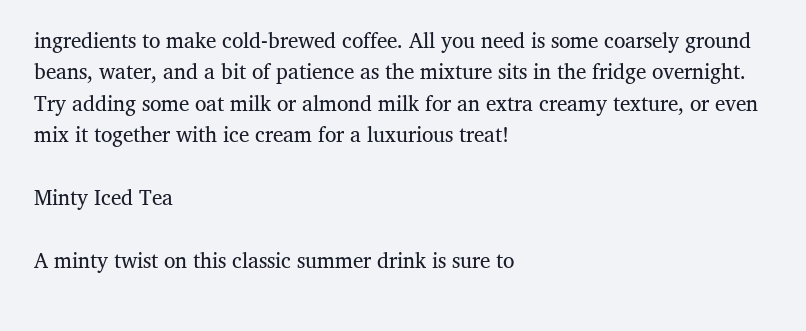ingredients to make cold-brewed coffee. All you need is some coarsely ground beans, water, and a bit of patience as the mixture sits in the fridge overnight. Try adding some oat milk or almond milk for an extra creamy texture, or even mix it together with ice cream for a luxurious treat!

Minty Iced Tea

A minty twist on this classic summer drink is sure to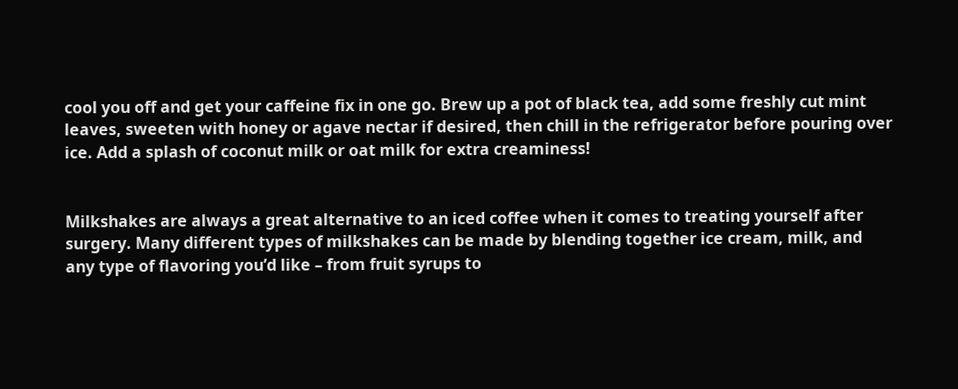cool you off and get your caffeine fix in one go. Brew up a pot of black tea, add some freshly cut mint leaves, sweeten with honey or agave nectar if desired, then chill in the refrigerator before pouring over ice. Add a splash of coconut milk or oat milk for extra creaminess!


Milkshakes are always a great alternative to an iced coffee when it comes to treating yourself after surgery. Many different types of milkshakes can be made by blending together ice cream, milk, and any type of flavoring you’d like – from fruit syrups to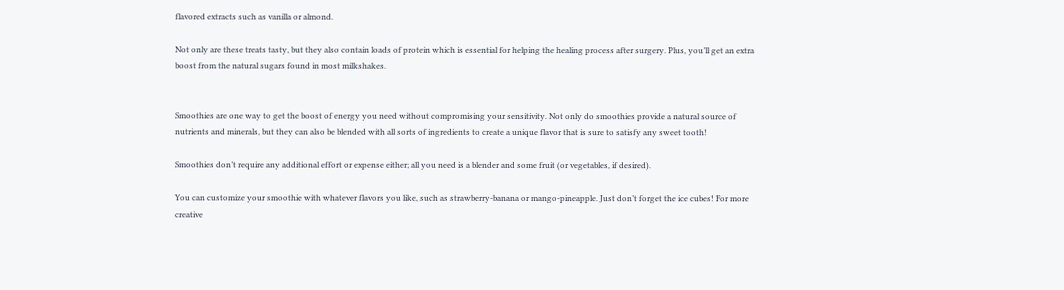flavored extracts such as vanilla or almond.

Not only are these treats tasty, but they also contain loads of protein which is essential for helping the healing process after surgery. Plus, you’ll get an extra boost from the natural sugars found in most milkshakes.


Smoothies are one way to get the boost of energy you need without compromising your sensitivity. Not only do smoothies provide a natural source of nutrients and minerals, but they can also be blended with all sorts of ingredients to create a unique flavor that is sure to satisfy any sweet tooth!

Smoothies don’t require any additional effort or expense either; all you need is a blender and some fruit (or vegetables, if desired).

You can customize your smoothie with whatever flavors you like, such as strawberry-banana or mango-pineapple. Just don’t forget the ice cubes! For more creative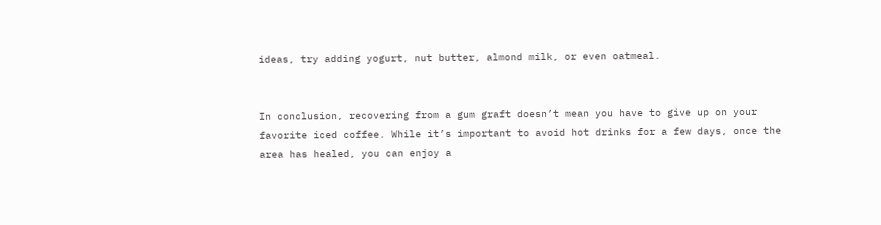ideas, try adding yogurt, nut butter, almond milk, or even oatmeal.


In conclusion, recovering from a gum graft doesn’t mean you have to give up on your favorite iced coffee. While it’s important to avoid hot drinks for a few days, once the area has healed, you can enjoy a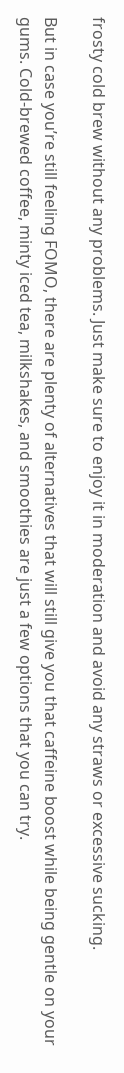frosty cold brew without any problems. Just make sure to enjoy it in moderation and avoid any straws or excessive sucking.

But in case you’re still feeling FOMO, there are plenty of alternatives that will still give you that caffeine boost while being gentle on your gums. Cold-brewed coffee, minty iced tea, milkshakes, and smoothies are just a few options that you can try.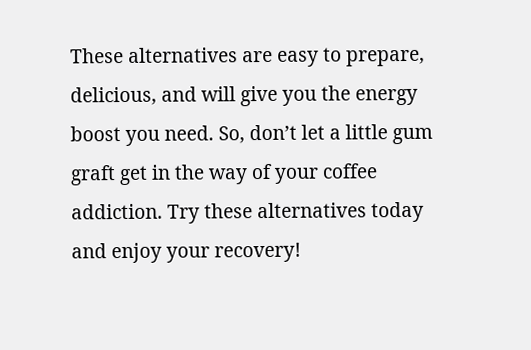These alternatives are easy to prepare, delicious, and will give you the energy boost you need. So, don’t let a little gum graft get in the way of your coffee addiction. Try these alternatives today and enjoy your recovery!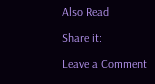Also Read

Share it:

Leave a Comment